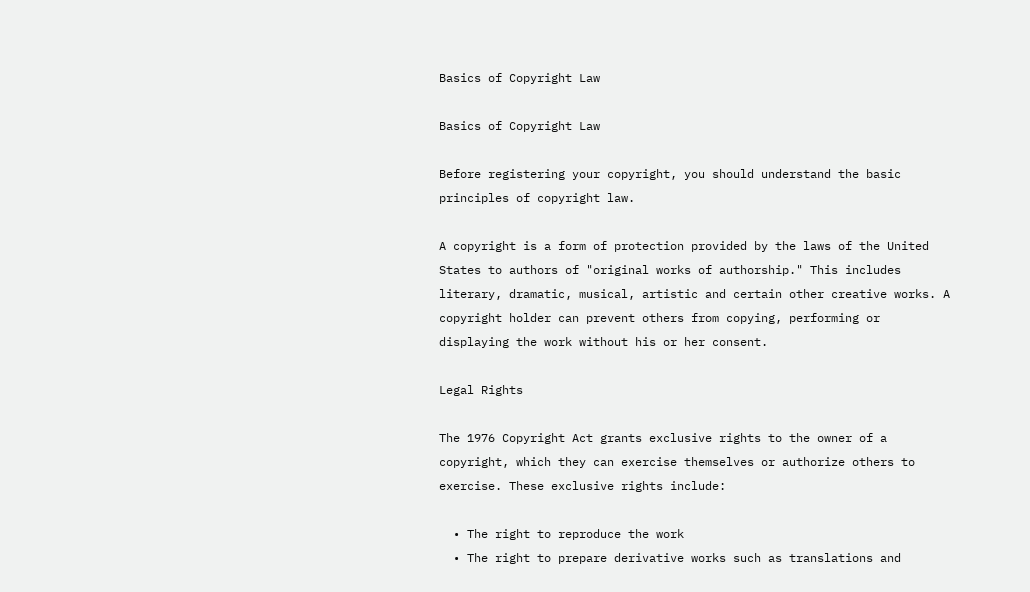Basics of Copyright Law

Basics of Copyright Law

Before registering your copyright, you should understand the basic principles of copyright law.

A copyright is a form of protection provided by the laws of the United States to authors of "original works of authorship." This includes literary, dramatic, musical, artistic and certain other creative works. A copyright holder can prevent others from copying, performing or displaying the work without his or her consent.

Legal Rights

The 1976 Copyright Act grants exclusive rights to the owner of a copyright, which they can exercise themselves or authorize others to exercise. These exclusive rights include:

  • The right to reproduce the work
  • The right to prepare derivative works such as translations and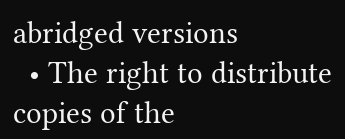abridged versions
  • The right to distribute copies of the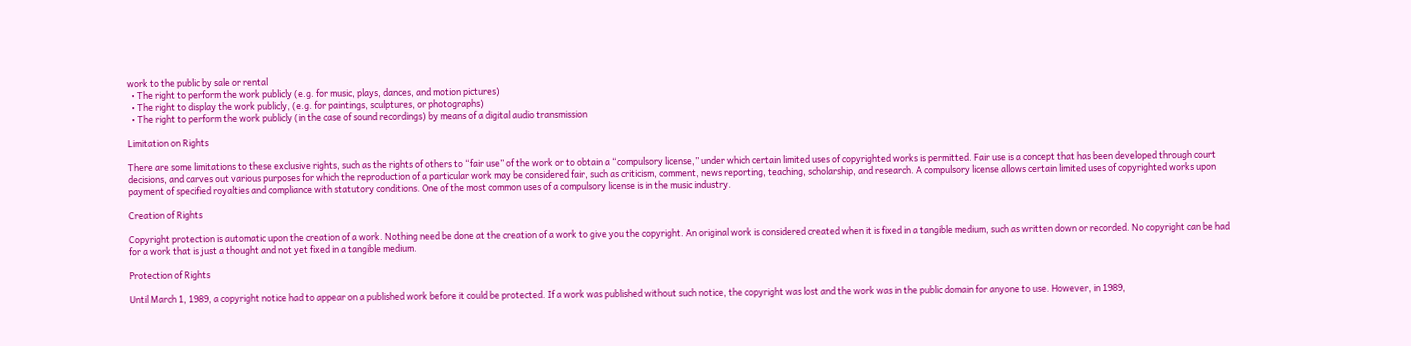work to the public by sale or rental
  • The right to perform the work publicly (e.g. for music, plays, dances, and motion pictures)
  • The right to display the work publicly, (e.g. for paintings, sculptures, or photographs)
  • The right to perform the work publicly (in the case of sound recordings) by means of a digital audio transmission

Limitation on Rights

There are some limitations to these exclusive rights, such as the rights of others to “fair use” of the work or to obtain a “compulsory license,” under which certain limited uses of copyrighted works is permitted. Fair use is a concept that has been developed through court decisions, and carves out various purposes for which the reproduction of a particular work may be considered fair, such as criticism, comment, news reporting, teaching, scholarship, and research. A compulsory license allows certain limited uses of copyrighted works upon payment of specified royalties and compliance with statutory conditions. One of the most common uses of a compulsory license is in the music industry.

Creation of Rights

Copyright protection is automatic upon the creation of a work. Nothing need be done at the creation of a work to give you the copyright. An original work is considered created when it is fixed in a tangible medium, such as written down or recorded. No copyright can be had for a work that is just a thought and not yet fixed in a tangible medium.

Protection of Rights

Until March 1, 1989, a copyright notice had to appear on a published work before it could be protected. If a work was published without such notice, the copyright was lost and the work was in the public domain for anyone to use. However, in 1989,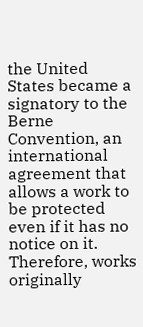the United States became a signatory to the Berne Convention, an international agreement that allows a work to be protected even if it has no notice on it. Therefore, works originally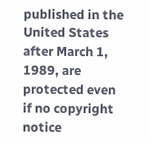published in the United States after March 1, 1989, are protected even if no copyright notice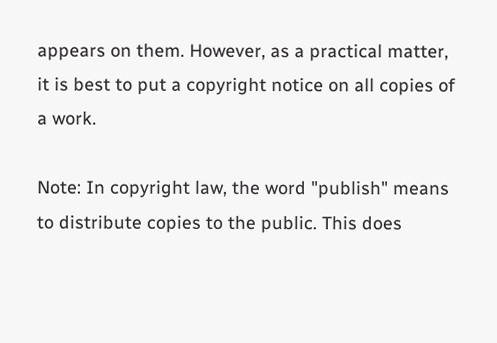appears on them. However, as a practical matter, it is best to put a copyright notice on all copies of a work.

Note: In copyright law, the word "publish" means to distribute copies to the public. This does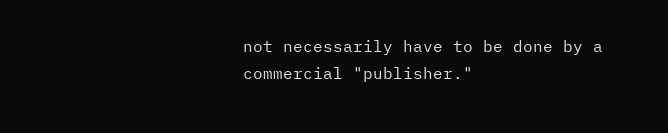not necessarily have to be done by a commercial "publisher."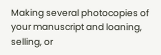Making several photocopies of your manuscript and loaning, selling, or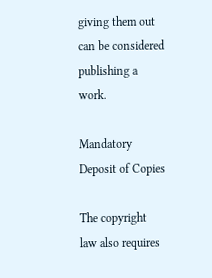giving them out can be considered publishing a work.

Mandatory Deposit of Copies

The copyright law also requires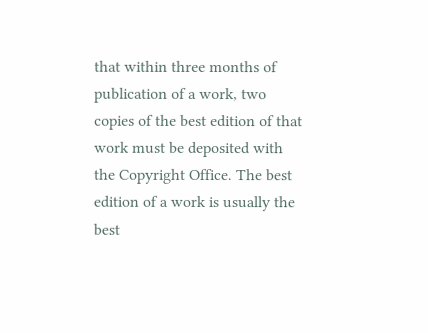that within three months of publication of a work, two copies of the best edition of that work must be deposited with the Copyright Office. The best edition of a work is usually the best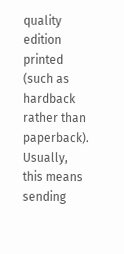quality edition printed (such as hardback rather than paperback). Usually, this means sending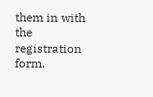them in with the registration form.